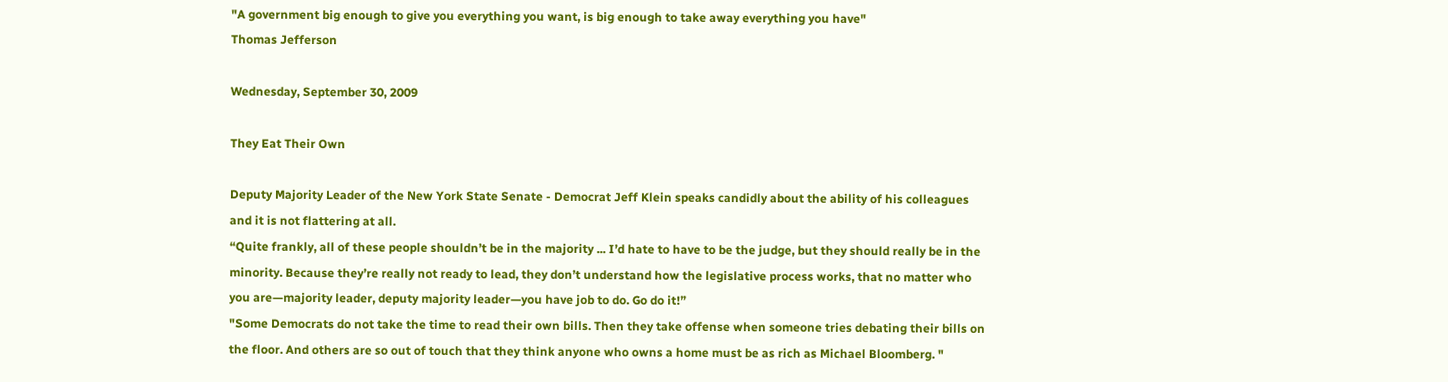"A government big enough to give you everything you want, is big enough to take away everything you have"
Thomas Jefferson

Wednesday, September 30, 2009

They Eat Their Own

Deputy Majority Leader of the New York State Senate - Democrat Jeff Klein speaks candidly about the ability of his colleagues and it is not flattering at all.
“Quite frankly, all of these people shouldn’t be in the majority ... I’d hate to have to be the judge, but they should really be in the minority. Because they’re really not ready to lead, they don’t understand how the legislative process works, that no matter who you are—majority leader, deputy majority leader—you have job to do. Go do it!”
"Some Democrats do not take the time to read their own bills. Then they take offense when someone tries debating their bills on the floor. And others are so out of touch that they think anyone who owns a home must be as rich as Michael Bloomberg. "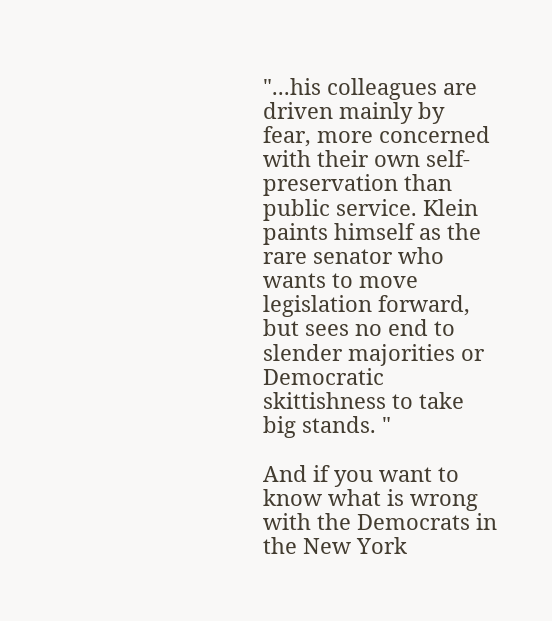"...his colleagues are driven mainly by fear, more concerned with their own self-preservation than public service. Klein paints himself as the rare senator who wants to move legislation forward, but sees no end to slender majorities or Democratic skittishness to take big stands. "

And if you want to know what is wrong with the Democrats in the New York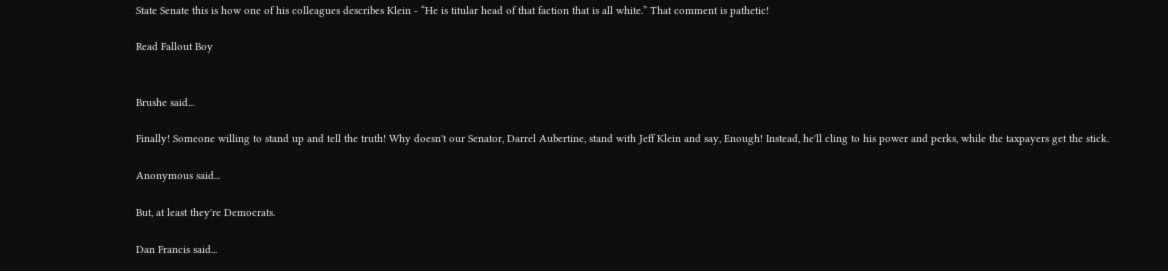State Senate this is how one of his colleagues describes Klein - “He is titular head of that faction that is all white.” That comment is pathetic!

Read Fallout Boy


Brushe said...

Finally! Someone willing to stand up and tell the truth! Why doesn't our Senator, Darrel Aubertine, stand with Jeff Klein and say, Enough! Instead, he'll cling to his power and perks, while the taxpayers get the stick.

Anonymous said...

But, at least they're Democrats.

Dan Francis said...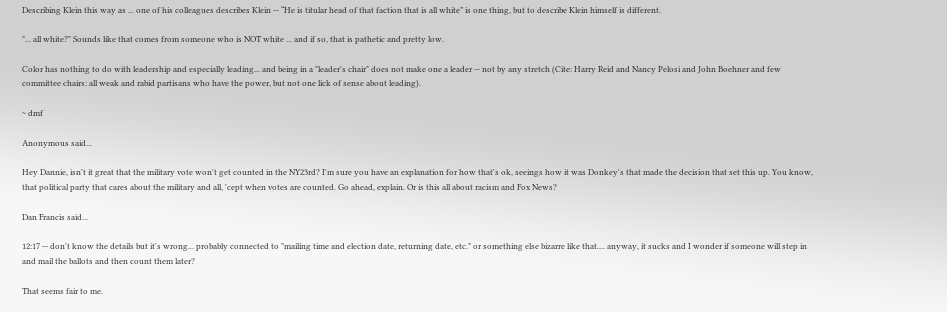Describing Klein this way as ... one of his colleagues describes Klein -- “He is titular head of that faction that is all white” is one thing, but to describe Klein himself is different.

"... all white?" Sounds like that comes from someone who is NOT white ... and if so, that is pathetic and pretty low.

Color has nothing to do with leadership and especially leading... and being in a "leader's chair" does not make one a leader -- not by any stretch (Cite: Harry Reid and Nancy Pelosi and John Boehner and few committee chairs: all weak and rabid partisans who have the power, but not one lick of sense about leading).

~ dmf

Anonymous said...

Hey Dannie, isn't it great that the military vote won't get counted in the NY23rd? I'm sure you have an explanation for how that's ok, seeings how it was Donkey's that made the decision that set this up. You know, that political party that cares about the military and all, 'cept when votes are counted. Go ahead, explain. Or is this all about racism and Fox News?

Dan Francis said...

12:17 -- don't know the details but it's wrong... probably connected to "mailing time and election date, returning date, etc." or something else bizarre like that.... anyway, it sucks and I wonder if someone will step in and mail the ballots and then count them later?

That seems fair to me.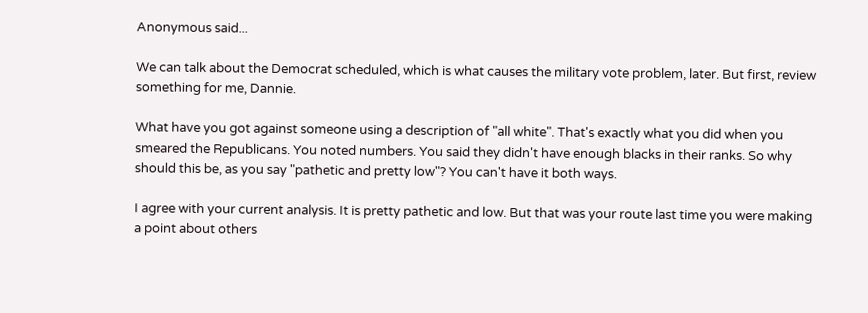Anonymous said...

We can talk about the Democrat scheduled, which is what causes the military vote problem, later. But first, review something for me, Dannie.

What have you got against someone using a description of "all white". That's exactly what you did when you smeared the Republicans. You noted numbers. You said they didn't have enough blacks in their ranks. So why should this be, as you say "pathetic and pretty low"? You can't have it both ways.

I agree with your current analysis. It is pretty pathetic and low. But that was your route last time you were making a point about others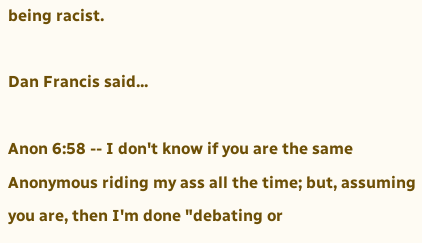being racist.

Dan Francis said...

Anon 6:58 -- I don't know if you are the same Anonymous riding my ass all the time; but, assuming you are, then I'm done "debating or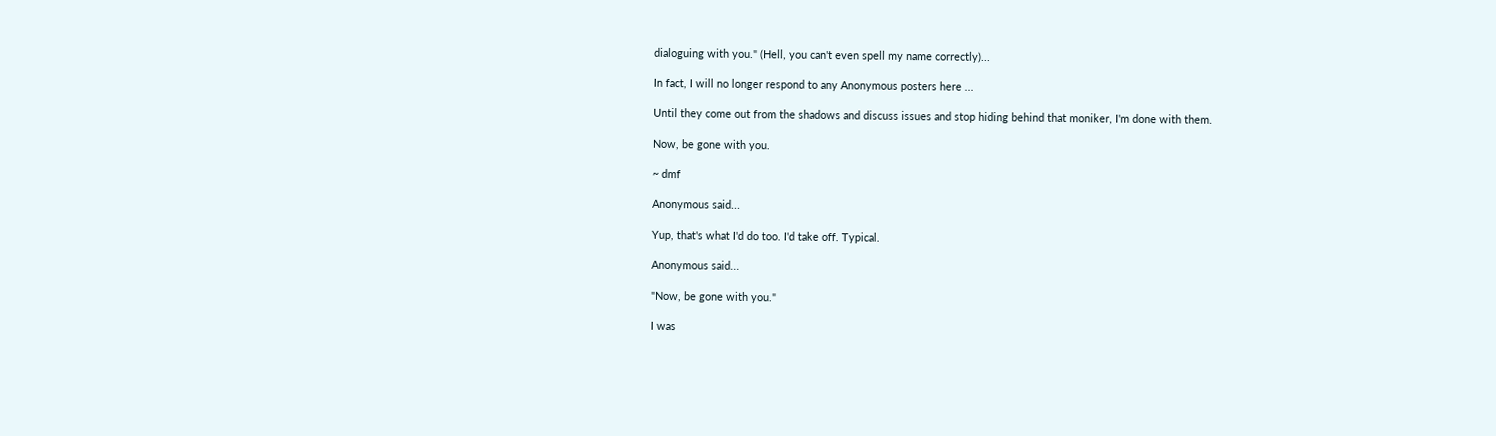dialoguing with you." (Hell, you can't even spell my name correctly)...

In fact, I will no longer respond to any Anonymous posters here ...

Until they come out from the shadows and discuss issues and stop hiding behind that moniker, I'm done with them.

Now, be gone with you.

~ dmf

Anonymous said...

Yup, that's what I'd do too. I'd take off. Typical.

Anonymous said...

"Now, be gone with you."

I was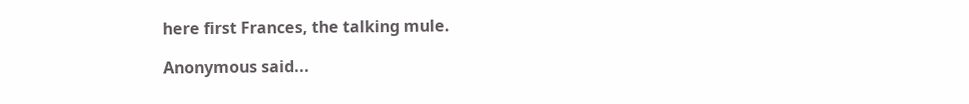here first Frances, the talking mule.

Anonymous said...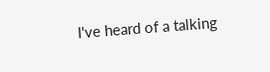I've heard of a talking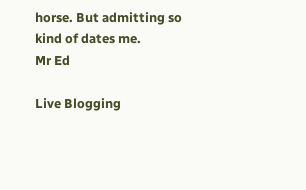horse. But admitting so kind of dates me.
Mr Ed

Live Blogging